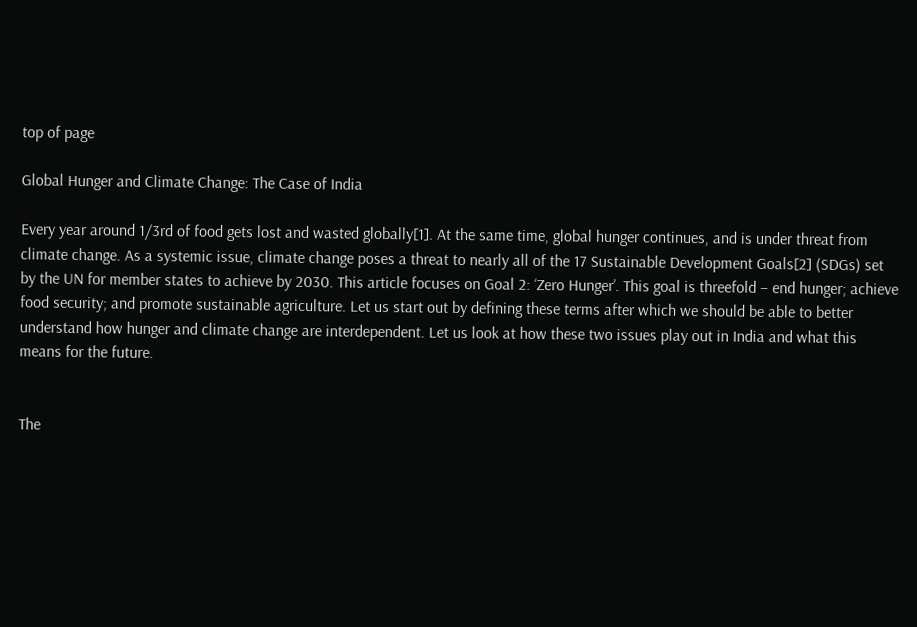top of page

Global Hunger and Climate Change: The Case of India

Every year around 1/3rd of food gets lost and wasted globally[1]. At the same time, global hunger continues, and is under threat from climate change. As a systemic issue, climate change poses a threat to nearly all of the 17 Sustainable Development Goals[2] (SDGs) set by the UN for member states to achieve by 2030. This article focuses on Goal 2: ‘Zero Hunger’. This goal is threefold – end hunger; achieve food security; and promote sustainable agriculture. Let us start out by defining these terms after which we should be able to better understand how hunger and climate change are interdependent. Let us look at how these two issues play out in India and what this means for the future.


The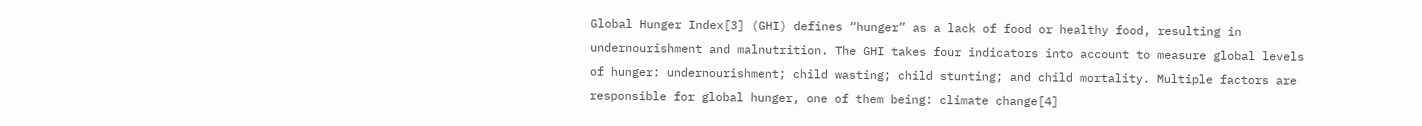Global Hunger Index[3] (GHI) defines “hunger” as a lack of food or healthy food, resulting in undernourishment and malnutrition. The GHI takes four indicators into account to measure global levels of hunger: undernourishment; child wasting; child stunting; and child mortality. Multiple factors are responsible for global hunger, one of them being: climate change[4]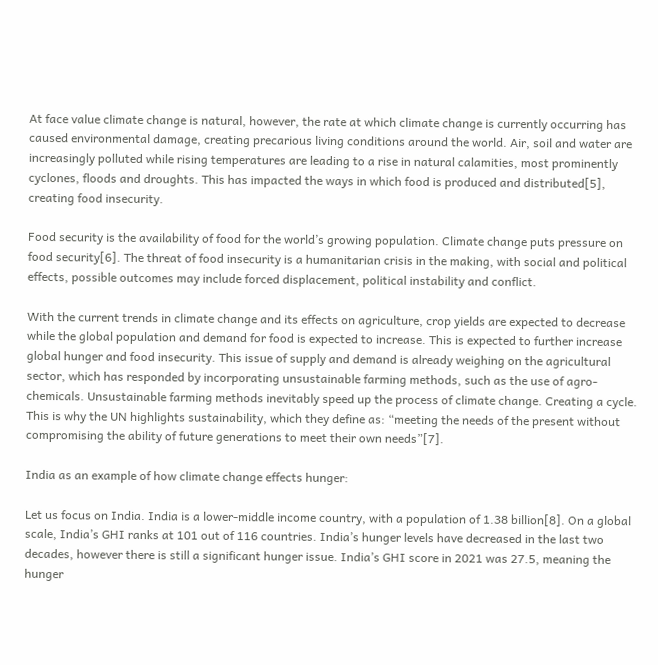At face value climate change is natural, however, the rate at which climate change is currently occurring has caused environmental damage, creating precarious living conditions around the world. Air, soil and water are increasingly polluted while rising temperatures are leading to a rise in natural calamities, most prominently cyclones, floods and droughts. This has impacted the ways in which food is produced and distributed[5], creating food insecurity.

Food security is the availability of food for the world’s growing population. Climate change puts pressure on food security[6]. The threat of food insecurity is a humanitarian crisis in the making, with social and political effects, possible outcomes may include forced displacement, political instability and conflict.

With the current trends in climate change and its effects on agriculture, crop yields are expected to decrease while the global population and demand for food is expected to increase. This is expected to further increase global hunger and food insecurity. This issue of supply and demand is already weighing on the agricultural sector, which has responded by incorporating unsustainable farming methods, such as the use of agro-chemicals. Unsustainable farming methods inevitably speed up the process of climate change. Creating a cycle. This is why the UN highlights sustainability, which they define as: “meeting the needs of the present without compromising the ability of future generations to meet their own needs”[7].

India as an example of how climate change effects hunger:

Let us focus on India. India is a lower-middle income country, with a population of 1.38 billion[8]. On a global scale, India’s GHI ranks at 101 out of 116 countries. India’s hunger levels have decreased in the last two decades, however there is still a significant hunger issue. India’s GHI score in 2021 was 27.5, meaning the hunger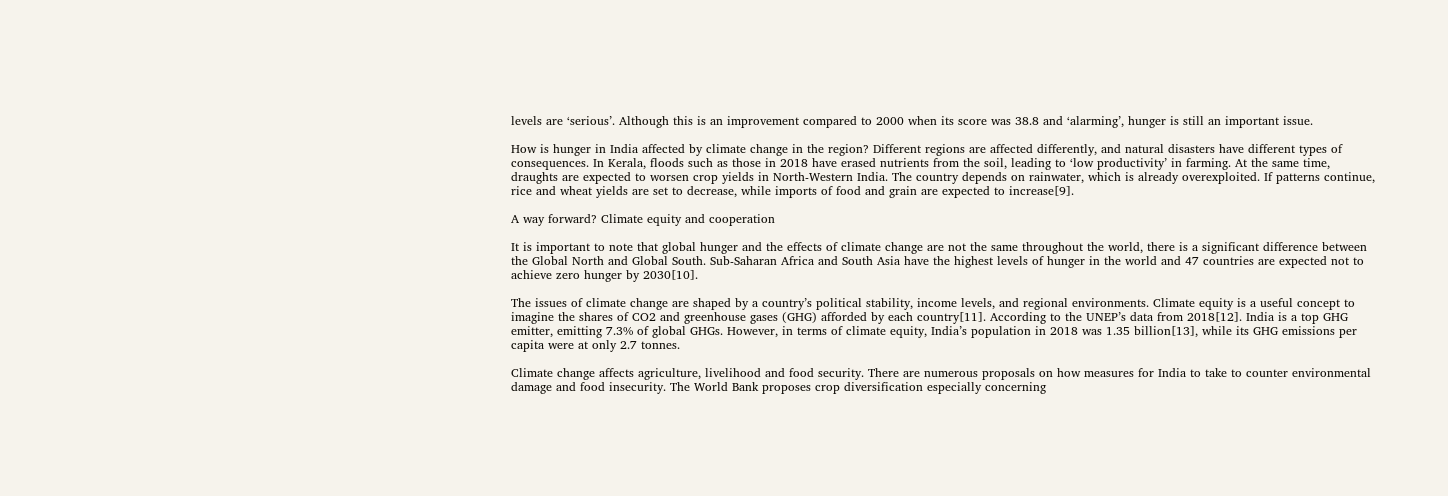levels are ‘serious’. Although this is an improvement compared to 2000 when its score was 38.8 and ‘alarming’, hunger is still an important issue.

How is hunger in India affected by climate change in the region? Different regions are affected differently, and natural disasters have different types of consequences. In Kerala, floods such as those in 2018 have erased nutrients from the soil, leading to ‘low productivity’ in farming. At the same time, draughts are expected to worsen crop yields in North-Western India. The country depends on rainwater, which is already overexploited. If patterns continue, rice and wheat yields are set to decrease, while imports of food and grain are expected to increase[9].

A way forward? Climate equity and cooperation

It is important to note that global hunger and the effects of climate change are not the same throughout the world, there is a significant difference between the Global North and Global South. Sub-Saharan Africa and South Asia have the highest levels of hunger in the world and 47 countries are expected not to achieve zero hunger by 2030[10].

The issues of climate change are shaped by a country’s political stability, income levels, and regional environments. Climate equity is a useful concept to imagine the shares of CO2 and greenhouse gases (GHG) afforded by each country[11]. According to the UNEP’s data from 2018[12]. India is a top GHG emitter, emitting 7.3% of global GHGs. However, in terms of climate equity, India’s population in 2018 was 1.35 billion[13], while its GHG emissions per capita were at only 2.7 tonnes.

Climate change affects agriculture, livelihood and food security. There are numerous proposals on how measures for India to take to counter environmental damage and food insecurity. The World Bank proposes crop diversification especially concerning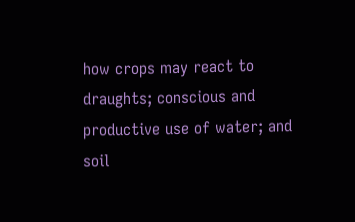how crops may react to draughts; conscious and productive use of water; and soil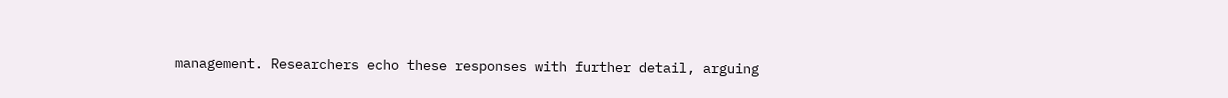management. Researchers echo these responses with further detail, arguing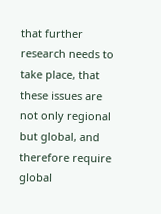that further research needs to take place, that these issues are not only regional but global, and therefore require global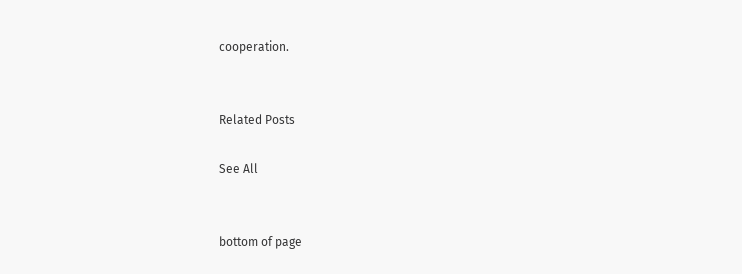cooperation.


Related Posts

See All


bottom of page